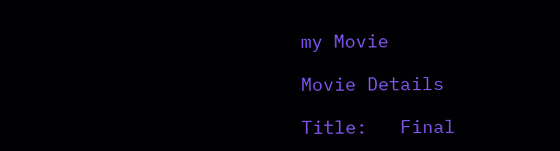my Movie

Movie Details

Title:   Final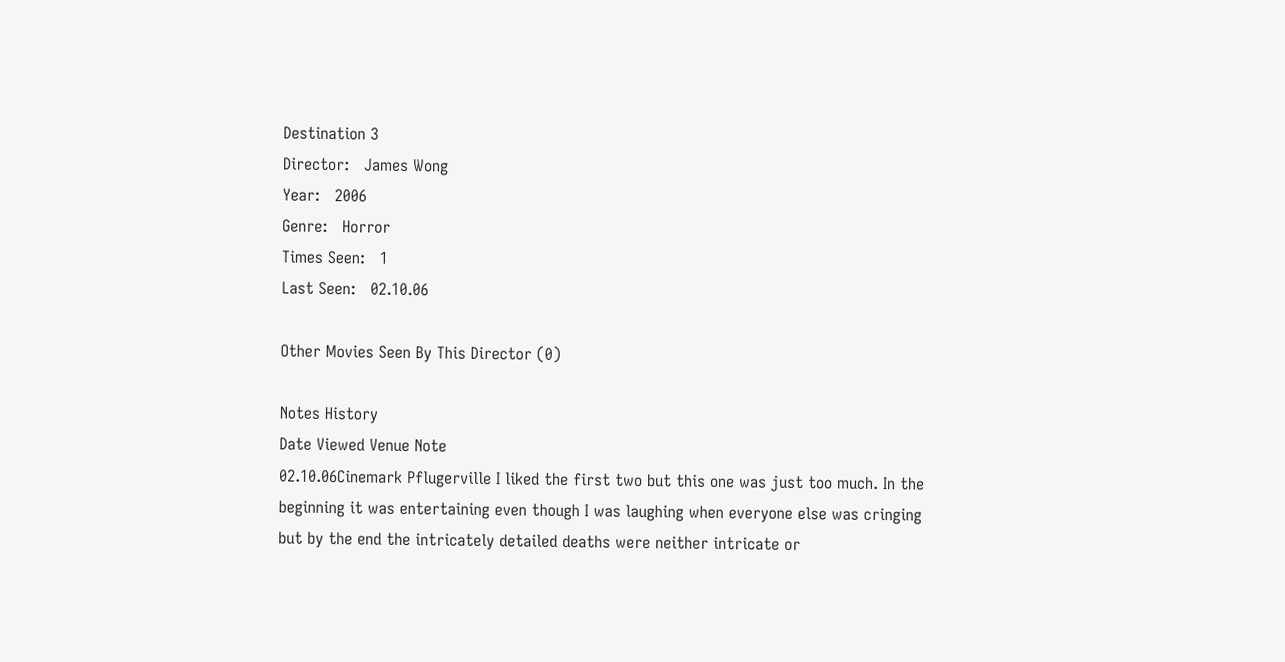Destination 3
Director:   James Wong
Year:   2006
Genre:   Horror
Times Seen:   1
Last Seen:   02.10.06

Other Movies Seen By This Director (0)

Notes History
Date Viewed Venue Note
02.10.06Cinemark Pflugerville I liked the first two but this one was just too much. In the beginning it was entertaining even though I was laughing when everyone else was cringing but by the end the intricately detailed deaths were neither intricate or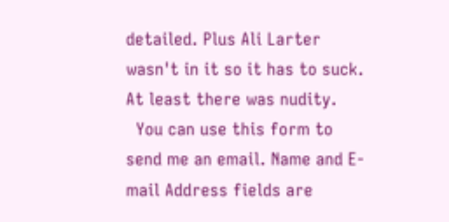detailed. Plus Ali Larter wasn't in it so it has to suck. At least there was nudity.
  You can use this form to send me an email. Name and E-mail Address fields are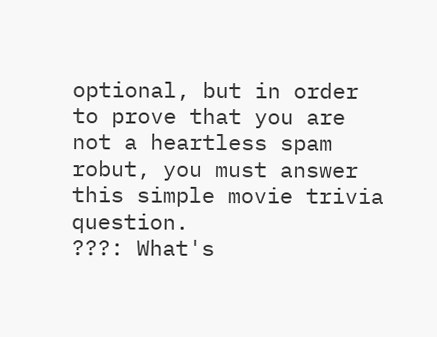optional, but in order to prove that you are not a heartless spam robut, you must answer this simple movie trivia question.
???: What's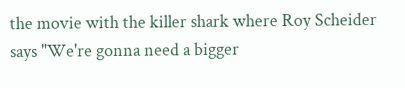the movie with the killer shark where Roy Scheider says "We're gonna need a bigger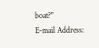boat?"
E-mail Address: